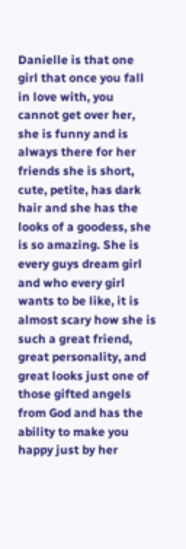Danielle is that one girl that once you fall in love with, you cannot get over her, she is funny and is always there for her friends she is short, cute, petite, has dark hair and she has the looks of a goodess, she is so amazing. She is every guys dream girl and who every girl wants to be like, it is almost scary how she is such a great friend, great personality, and great looks just one of those gifted angels from God and has the ability to make you happy just by her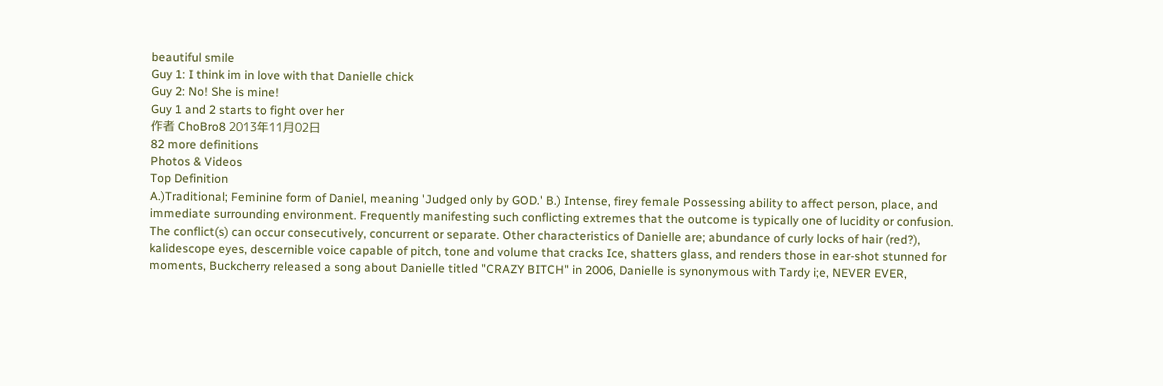beautiful smile
Guy 1: I think im in love with that Danielle chick
Guy 2: No! She is mine!
Guy 1 and 2 starts to fight over her
作者 ChoBro8 2013年11月02日
82 more definitions
Photos & Videos
Top Definition
A.)Traditional; Feminine form of Daniel, meaning 'Judged only by GOD.' B.) Intense, firey female Possessing ability to affect person, place, and immediate surrounding environment. Frequently manifesting such conflicting extremes that the outcome is typically one of lucidity or confusion. The conflict(s) can occur consecutively, concurrent or separate. Other characteristics of Danielle are; abundance of curly locks of hair (red?), kalidescope eyes, descernible voice capable of pitch, tone and volume that cracks Ice, shatters glass, and renders those in ear-shot stunned for moments, Buckcherry released a song about Danielle titled "CRAZY BITCH" in 2006, Danielle is synonymous with Tardy i;e, NEVER EVER,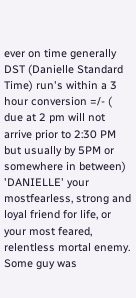ever on time generally DST (Danielle Standard Time) run's within a 3 hour conversion =/- ( due at 2 pm will not arrive prior to 2:30 PM but usually by 5PM or somewhere in between)
'DANIELLE' your mostfearless, strong and loyal friend for life, or your most feared, relentless mortal enemy.
Some guy was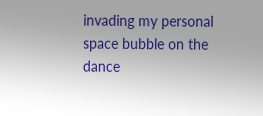invading my personal space bubble on the dance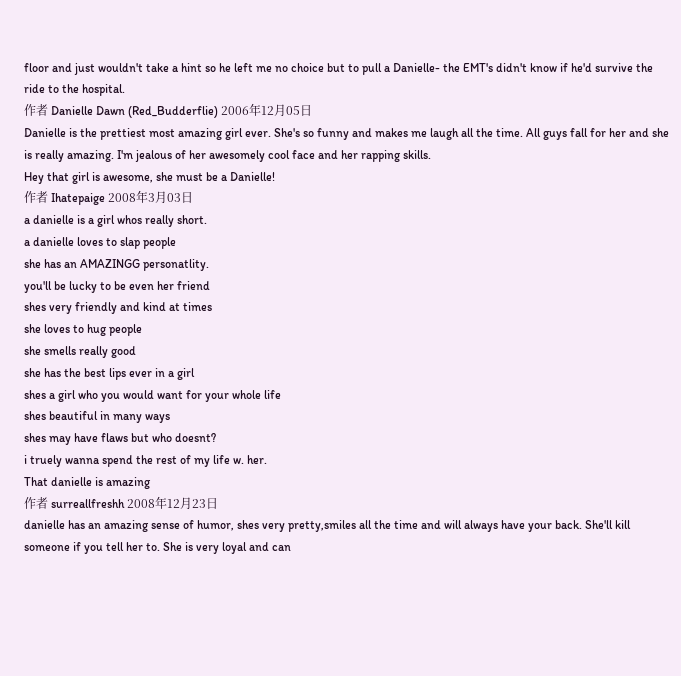floor and just wouldn't take a hint so he left me no choice but to pull a Danielle- the EMT's didn't know if he'd survive the ride to the hospital.
作者 Danielle Dawn (Red_Budderflie) 2006年12月05日
Danielle is the prettiest most amazing girl ever. She's so funny and makes me laugh all the time. All guys fall for her and she is really amazing. I'm jealous of her awesomely cool face and her rapping skills.
Hey that girl is awesome, she must be a Danielle!
作者 Ihatepaige 2008年3月03日
a danielle is a girl whos really short.
a danielle loves to slap people
she has an AMAZINGG personatlity.
you'll be lucky to be even her friend
shes very friendly and kind at times
she loves to hug people
she smells really good
she has the best lips ever in a girl
shes a girl who you would want for your whole life
shes beautiful in many ways
shes may have flaws but who doesnt?
i truely wanna spend the rest of my life w. her.
That danielle is amazing
作者 surreallfreshh 2008年12月23日
danielle has an amazing sense of humor, shes very pretty,smiles all the time and will always have your back. She'll kill someone if you tell her to. She is very loyal and can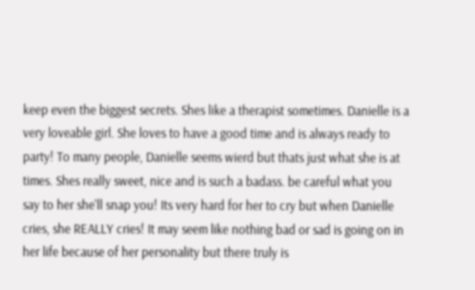keep even the biggest secrets. Shes like a therapist sometimes. Danielle is a very loveable girl. She loves to have a good time and is always ready to party! To many people, Danielle seems wierd but thats just what she is at times. Shes really sweet, nice and is such a badass. be careful what you say to her she'll snap you! Its very hard for her to cry but when Danielle cries, she REALLY cries! It may seem like nothing bad or sad is going on in her life because of her personality but there truly is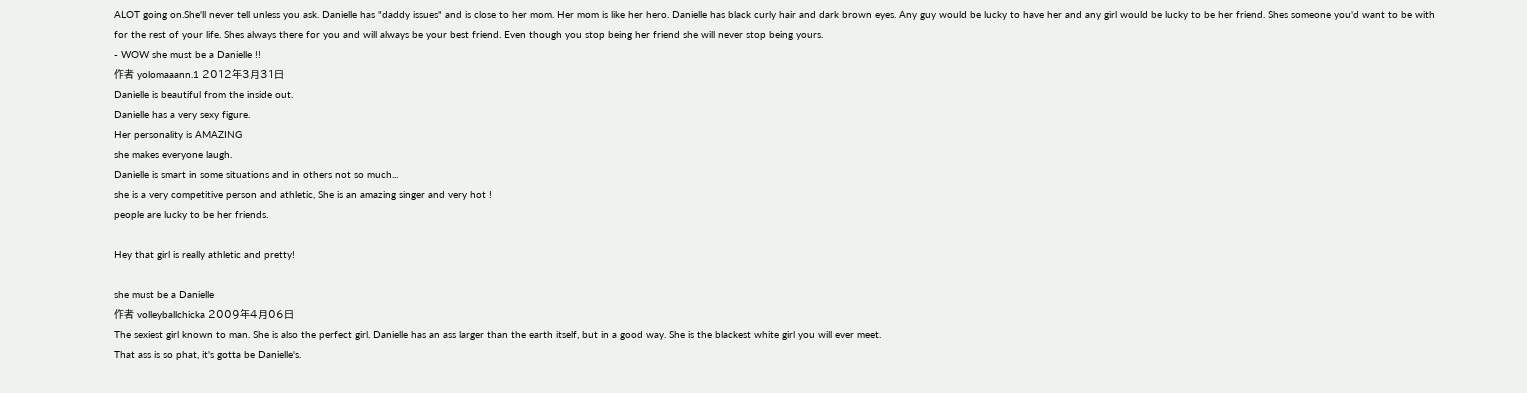ALOT going on.She'll never tell unless you ask. Danielle has "daddy issues" and is close to her mom. Her mom is like her hero. Danielle has black curly hair and dark brown eyes. Any guy would be lucky to have her and any girl would be lucky to be her friend. Shes someone you'd want to be with for the rest of your life. Shes always there for you and will always be your best friend. Even though you stop being her friend she will never stop being yours.
- WOW she must be a Danielle !!
作者 yolomaaann.1 2012年3月31日
Danielle is beautiful from the inside out.
Danielle has a very sexy figure.
Her personality is AMAZING
she makes everyone laugh.
Danielle is smart in some situations and in others not so much...
she is a very competitive person and athletic, She is an amazing singer and very hot !
people are lucky to be her friends.

Hey that girl is really athletic and pretty!

she must be a Danielle
作者 volleyballchicka 2009年4月06日
The sexiest girl known to man. She is also the perfect girl. Danielle has an ass larger than the earth itself, but in a good way. She is the blackest white girl you will ever meet.
That ass is so phat, it's gotta be Danielle's.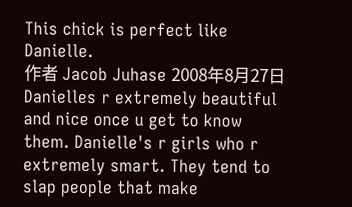This chick is perfect like Danielle.
作者 Jacob Juhase 2008年8月27日
Danielles r extremely beautiful and nice once u get to know them. Danielle's r girls who r extremely smart. They tend to slap people that make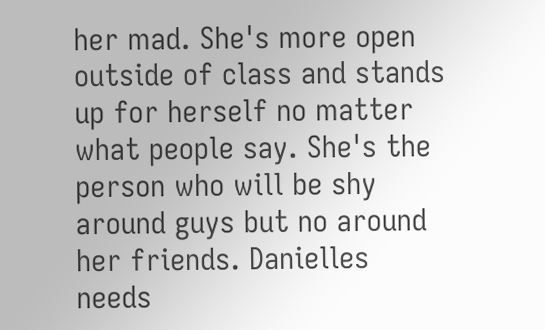her mad. She's more open outside of class and stands up for herself no matter what people say. She's the person who will be shy around guys but no around her friends. Danielles needs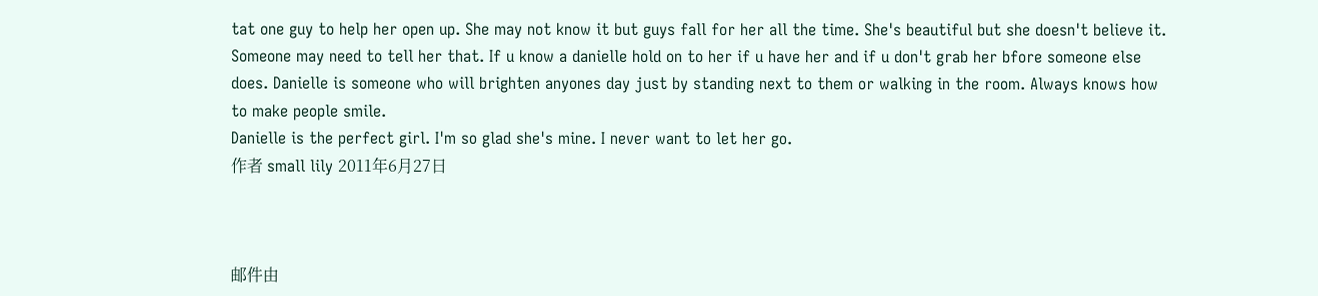tat one guy to help her open up. She may not know it but guys fall for her all the time. She's beautiful but she doesn't believe it. Someone may need to tell her that. If u know a danielle hold on to her if u have her and if u don't grab her bfore someone else does. Danielle is someone who will brighten anyones day just by standing next to them or walking in the room. Always knows how to make people smile.
Danielle is the perfect girl. I'm so glad she's mine. I never want to let her go.
作者 small lily 2011年6月27日



邮件由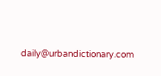daily@urbandictionary.com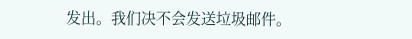发出。我们决不会发送垃圾邮件。